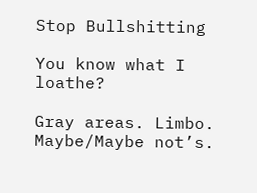Stop Bullshitting

You know what I loathe?

Gray areas. Limbo. Maybe/Maybe not’s.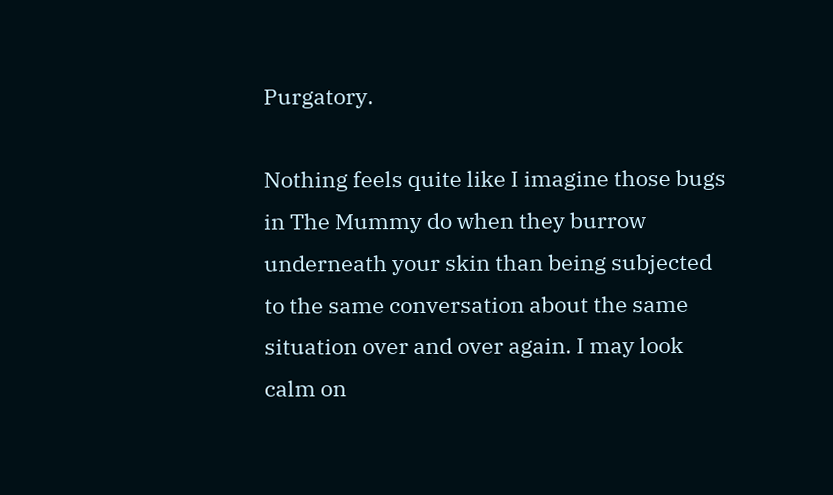Purgatory.

Nothing feels quite like I imagine those bugs in The Mummy do when they burrow underneath your skin than being subjected to the same conversation about the same situation over and over again. I may look calm on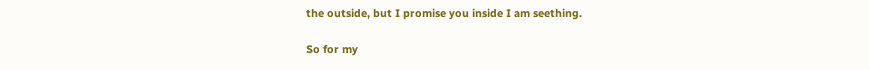the outside, but I promise you inside I am seething.

So for my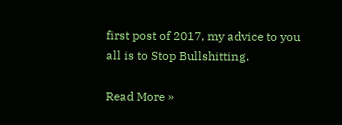first post of 2017, my advice to you all is to Stop Bullshitting.

Read More »